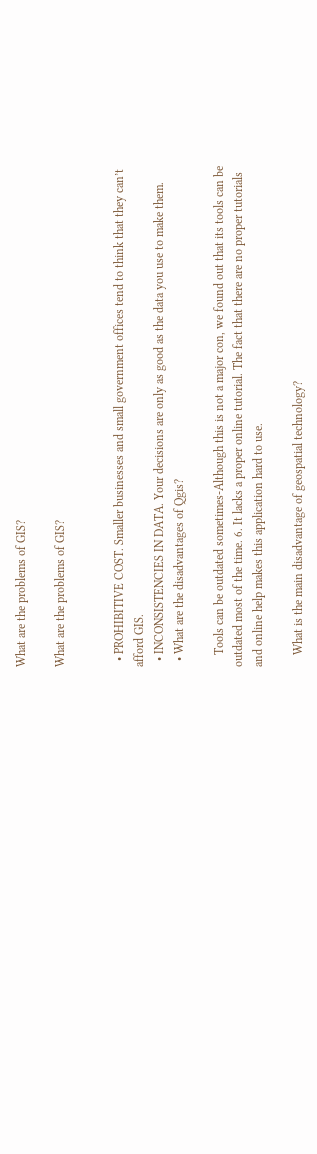What are the problems of GIS?

What are the problems of GIS?


  • PROHIBITIVE COST. Smaller businesses and small government offices tend to think that they can’t afford GIS.
  • INCONSISTENCIES IN DATA. Your decisions are only as good as the data you use to make them.
  • What are the disadvantages of Qgis?

    Tools can be outdated sometimes-Although this is not a major con, we found out that its tools can be outdated most of the time. 6. It lacks a proper online tutorial. The fact that there are no proper tutorials and online help makes this application hard to use.

    What is the main disadvantage of geospatial technology?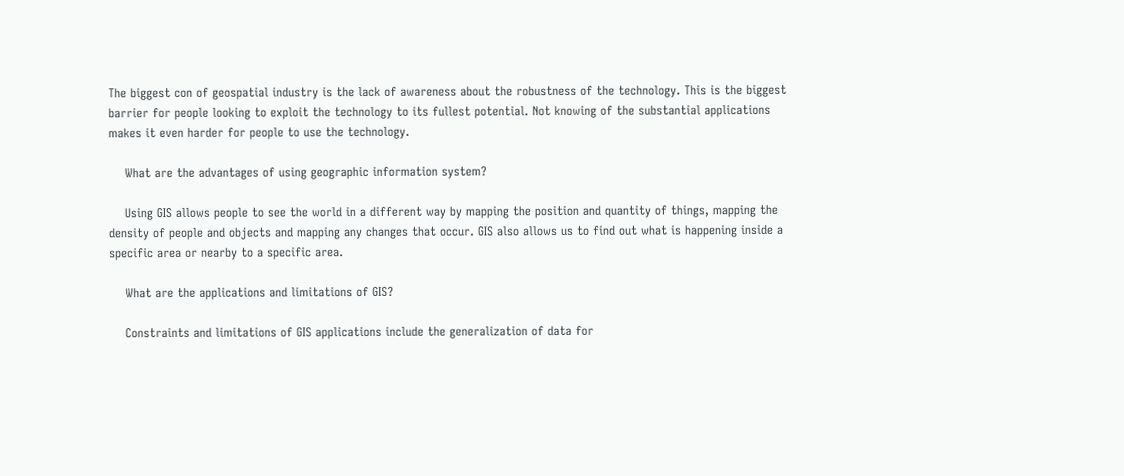The biggest con of geospatial industry is the lack of awareness about the robustness of the technology. This is the biggest barrier for people looking to exploit the technology to its fullest potential. Not knowing of the substantial applications makes it even harder for people to use the technology.

    What are the advantages of using geographic information system?

    Using GIS allows people to see the world in a different way by mapping the position and quantity of things, mapping the density of people and objects and mapping any changes that occur. GIS also allows us to find out what is happening inside a specific area or nearby to a specific area.

    What are the applications and limitations of GIS?

    Constraints and limitations of GIS applications include the generalization of data for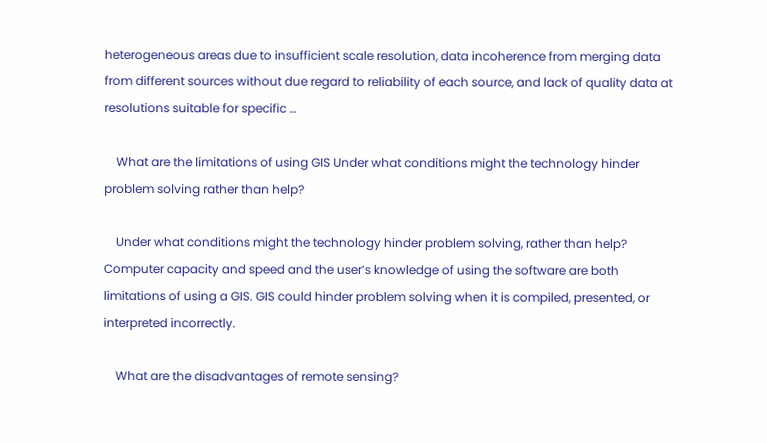heterogeneous areas due to insufficient scale resolution, data incoherence from merging data from different sources without due regard to reliability of each source, and lack of quality data at resolutions suitable for specific …

    What are the limitations of using GIS Under what conditions might the technology hinder problem solving rather than help?

    Under what conditions might the technology hinder problem solving, rather than help? Computer capacity and speed and the user’s knowledge of using the software are both limitations of using a GIS. GIS could hinder problem solving when it is compiled, presented, or interpreted incorrectly.

    What are the disadvantages of remote sensing?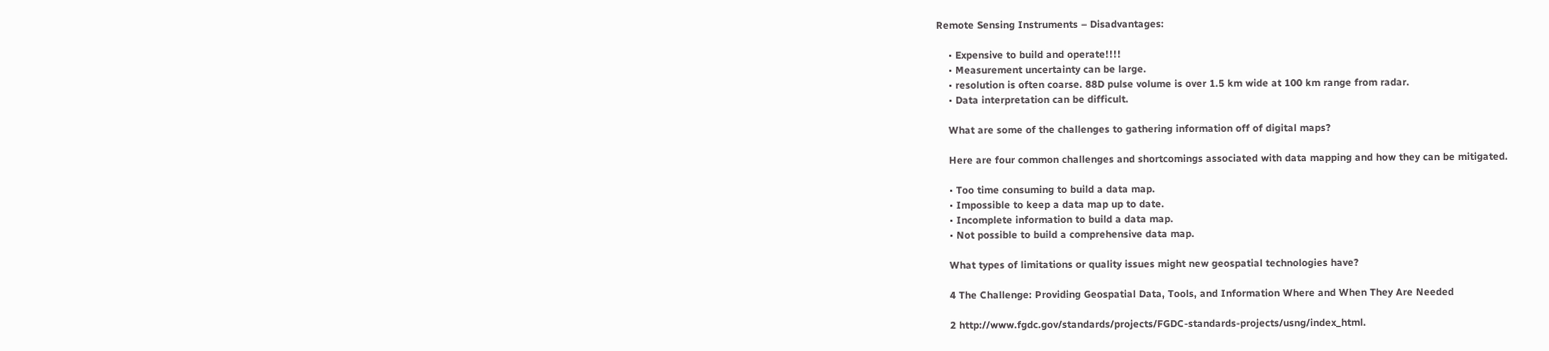Remote Sensing Instruments – Disadvantages:

    • Expensive to build and operate!!!!
    • Measurement uncertainty can be large.
    • resolution is often coarse. 88D pulse volume is over 1.5 km wide at 100 km range from radar.
    • Data interpretation can be difficult.

    What are some of the challenges to gathering information off of digital maps?

    Here are four common challenges and shortcomings associated with data mapping and how they can be mitigated.

    • Too time consuming to build a data map.
    • Impossible to keep a data map up to date.
    • Incomplete information to build a data map.
    • Not possible to build a comprehensive data map.

    What types of limitations or quality issues might new geospatial technologies have?

    4 The Challenge: Providing Geospatial Data, Tools, and Information Where and When They Are Needed

    2 http://www.fgdc.gov/standards/projects/FGDC-standards-projects/usng/index_html.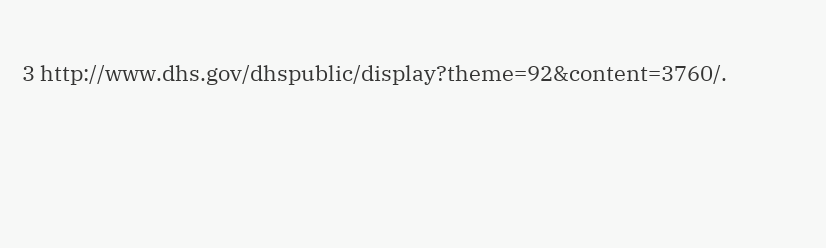3 http://www.dhs.gov/dhspublic/display?theme=92&content=3760/.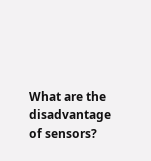What are the disadvantage of sensors?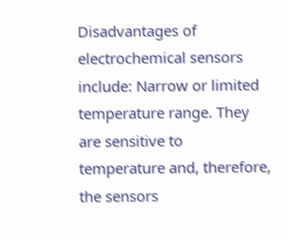Disadvantages of electrochemical sensors include: Narrow or limited temperature range. They are sensitive to temperature and, therefore, the sensors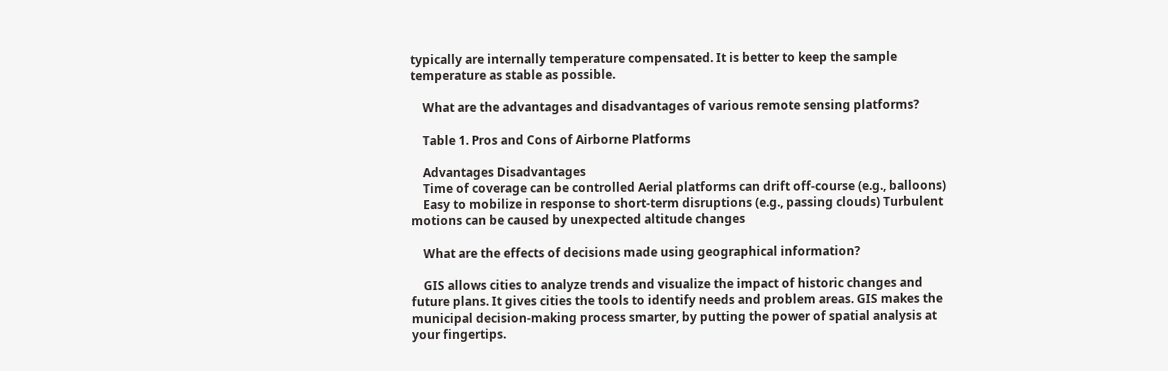typically are internally temperature compensated. It is better to keep the sample temperature as stable as possible.

    What are the advantages and disadvantages of various remote sensing platforms?

    Table 1. Pros and Cons of Airborne Platforms

    Advantages Disadvantages
    Time of coverage can be controlled Aerial platforms can drift off-course (e.g., balloons)
    Easy to mobilize in response to short-term disruptions (e.g., passing clouds) Turbulent motions can be caused by unexpected altitude changes

    What are the effects of decisions made using geographical information?

    GIS allows cities to analyze trends and visualize the impact of historic changes and future plans. It gives cities the tools to identify needs and problem areas. GIS makes the municipal decision-making process smarter, by putting the power of spatial analysis at your fingertips.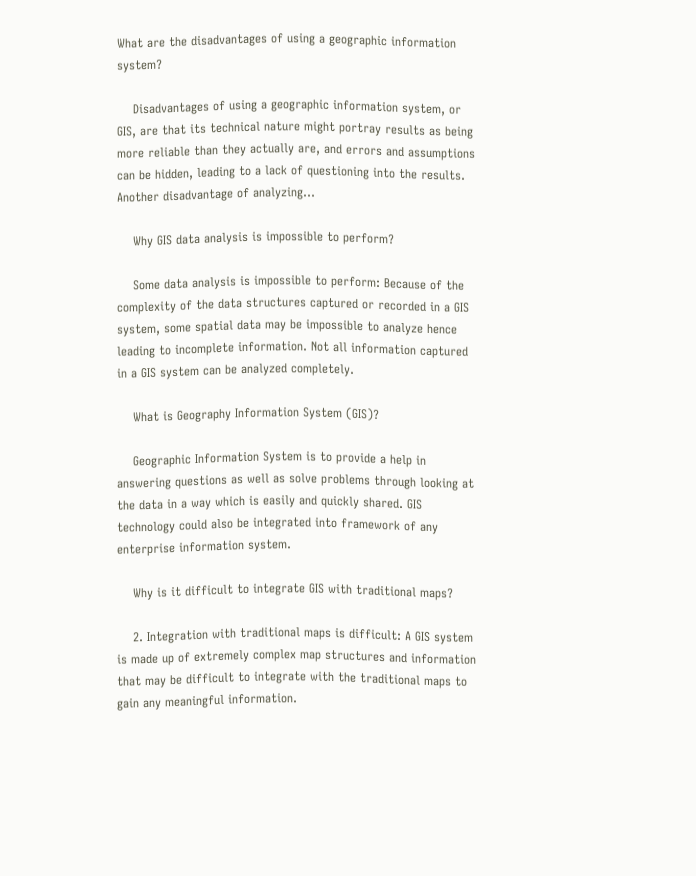What are the disadvantages of using a geographic information system?

    Disadvantages of using a geographic information system, or GIS, are that its technical nature might portray results as being more reliable than they actually are, and errors and assumptions can be hidden, leading to a lack of questioning into the results. Another disadvantage of analyzing…

    Why GIS data analysis is impossible to perform?

    Some data analysis is impossible to perform: Because of the complexity of the data structures captured or recorded in a GIS system, some spatial data may be impossible to analyze hence leading to incomplete information. Not all information captured in a GIS system can be analyzed completely.

    What is Geography Information System (GIS)?

    Geographic Information System is to provide a help in answering questions as well as solve problems through looking at the data in a way which is easily and quickly shared. GIS technology could also be integrated into framework of any enterprise information system.

    Why is it difficult to integrate GIS with traditional maps?

    2. Integration with traditional maps is difficult: A GIS system is made up of extremely complex map structures and information that may be difficult to integrate with the traditional maps to gain any meaningful information.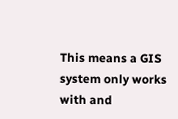This means a GIS system only works with and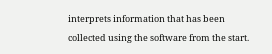interprets information that has been collected using the software from the start.